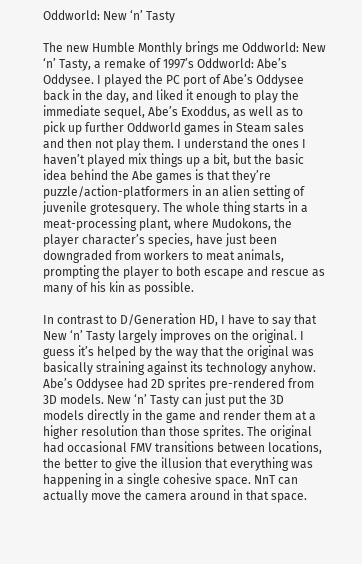Oddworld: New ‘n’ Tasty

The new Humble Monthly brings me Oddworld: New ‘n’ Tasty, a remake of 1997’s Oddworld: Abe’s Oddysee. I played the PC port of Abe’s Oddysee back in the day, and liked it enough to play the immediate sequel, Abe’s Exoddus, as well as to pick up further Oddworld games in Steam sales and then not play them. I understand the ones I haven’t played mix things up a bit, but the basic idea behind the Abe games is that they’re puzzle/action-platformers in an alien setting of juvenile grotesquery. The whole thing starts in a meat-processing plant, where Mudokons, the player character’s species, have just been downgraded from workers to meat animals, prompting the player to both escape and rescue as many of his kin as possible.

In contrast to D/Generation HD, I have to say that New ‘n’ Tasty largely improves on the original. I guess it’s helped by the way that the original was basically straining against its technology anyhow. Abe’s Oddysee had 2D sprites pre-rendered from 3D models. New ‘n’ Tasty can just put the 3D models directly in the game and render them at a higher resolution than those sprites. The original had occasional FMV transitions between locations, the better to give the illusion that everything was happening in a single cohesive space. NnT can actually move the camera around in that space.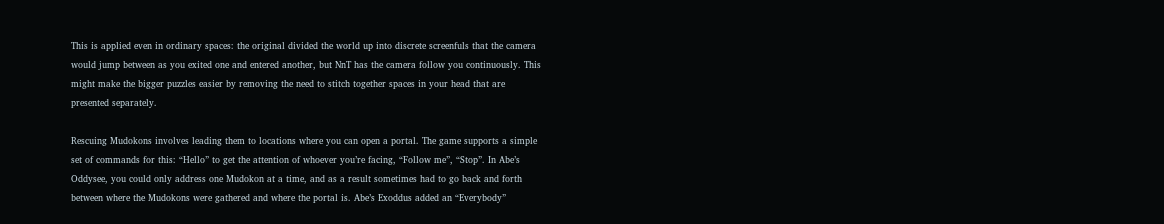This is applied even in ordinary spaces: the original divided the world up into discrete screenfuls that the camera would jump between as you exited one and entered another, but NnT has the camera follow you continuously. This might make the bigger puzzles easier by removing the need to stitch together spaces in your head that are presented separately.

Rescuing Mudokons involves leading them to locations where you can open a portal. The game supports a simple set of commands for this: “Hello” to get the attention of whoever you’re facing, “Follow me”, “Stop”. In Abe’s Oddysee, you could only address one Mudokon at a time, and as a result sometimes had to go back and forth between where the Mudokons were gathered and where the portal is. Abe’s Exoddus added an “Everybody”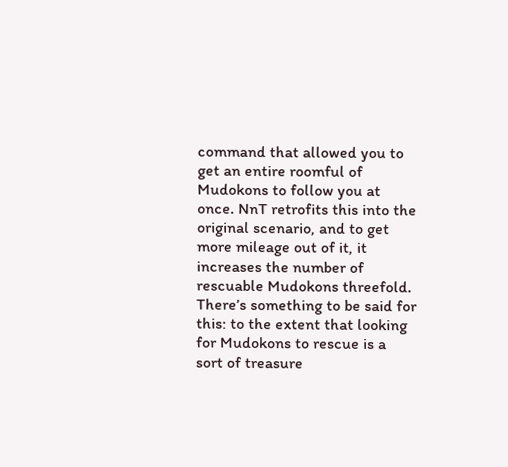command that allowed you to get an entire roomful of Mudokons to follow you at once. NnT retrofits this into the original scenario, and to get more mileage out of it, it increases the number of rescuable Mudokons threefold. There’s something to be said for this: to the extent that looking for Mudokons to rescue is a sort of treasure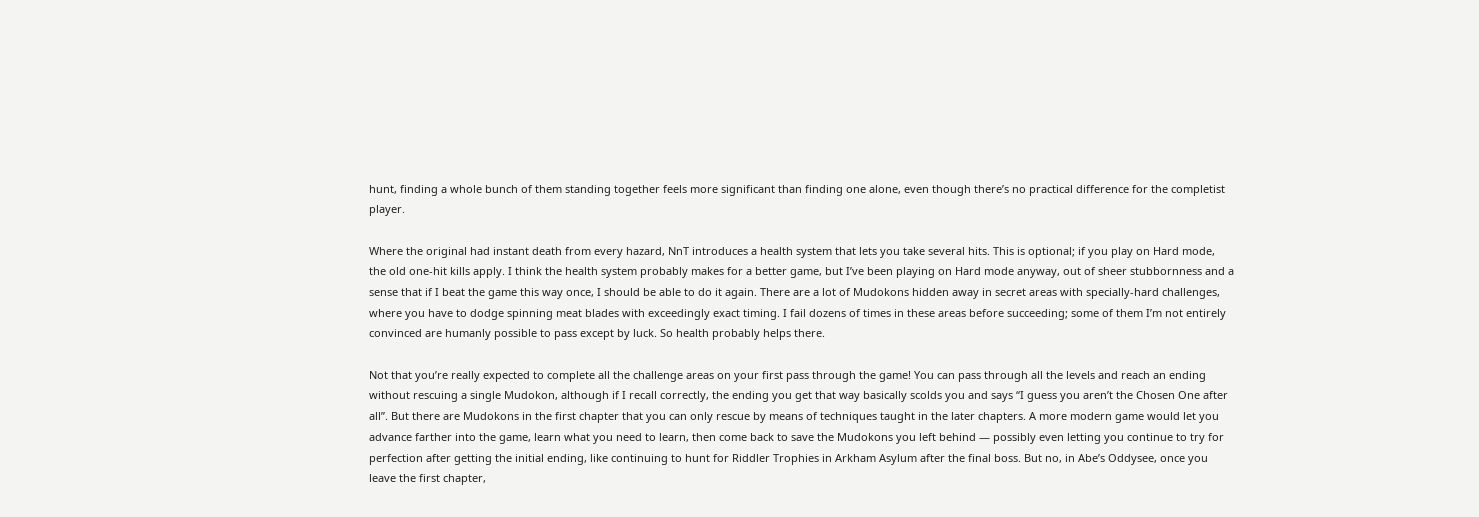hunt, finding a whole bunch of them standing together feels more significant than finding one alone, even though there’s no practical difference for the completist player.

Where the original had instant death from every hazard, NnT introduces a health system that lets you take several hits. This is optional; if you play on Hard mode, the old one-hit kills apply. I think the health system probably makes for a better game, but I’ve been playing on Hard mode anyway, out of sheer stubbornness and a sense that if I beat the game this way once, I should be able to do it again. There are a lot of Mudokons hidden away in secret areas with specially-hard challenges, where you have to dodge spinning meat blades with exceedingly exact timing. I fail dozens of times in these areas before succeeding; some of them I’m not entirely convinced are humanly possible to pass except by luck. So health probably helps there.

Not that you’re really expected to complete all the challenge areas on your first pass through the game! You can pass through all the levels and reach an ending without rescuing a single Mudokon, although if I recall correctly, the ending you get that way basically scolds you and says “I guess you aren’t the Chosen One after all”. But there are Mudokons in the first chapter that you can only rescue by means of techniques taught in the later chapters. A more modern game would let you advance farther into the game, learn what you need to learn, then come back to save the Mudokons you left behind — possibly even letting you continue to try for perfection after getting the initial ending, like continuing to hunt for Riddler Trophies in Arkham Asylum after the final boss. But no, in Abe’s Oddysee, once you leave the first chapter,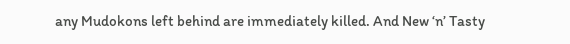any Mudokons left behind are immediately killed. And New ‘n’ Tasty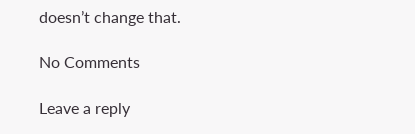doesn’t change that.

No Comments

Leave a reply